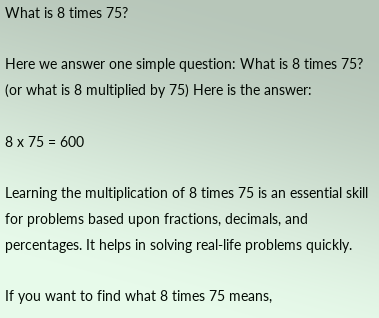What is 8 times 75?

Here we answer one simple question: What is 8 times 75? (or what is 8 multiplied by 75) Here is the answer:

8 x 75 = 600

Learning the multiplication of 8 times 75 is an essential skill for problems based upon fractions, decimals, and percentages. It helps in solving real-life problems quickly.

If you want to find what 8 times 75 means,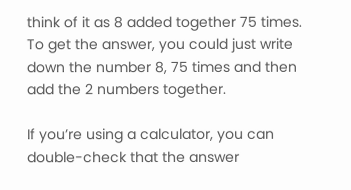think of it as 8 added together 75 times. To get the answer, you could just write down the number 8, 75 times and then add the 2 numbers together.

If you’re using a calculator, you can double-check that the answer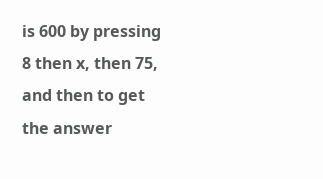is 600 by pressing 8 then x, then 75, and then to get the answer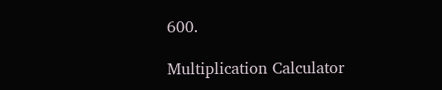600.

Multiplication Calculator